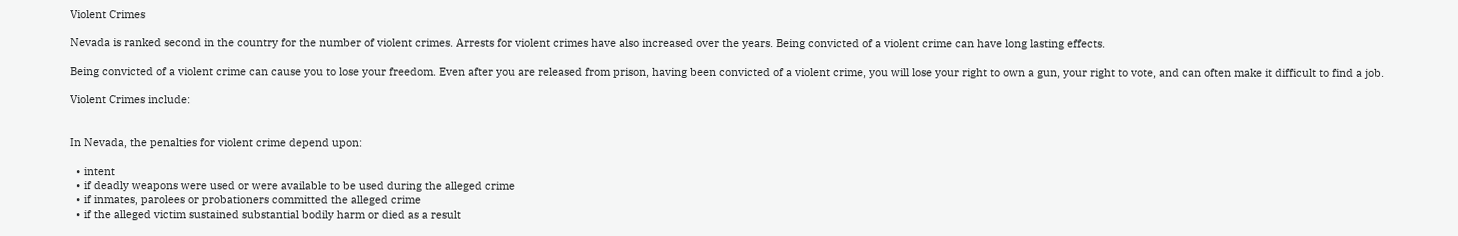Violent Crimes

Nevada is ranked second in the country for the number of violent crimes. Arrests for violent crimes have also increased over the years. Being convicted of a violent crime can have long lasting effects.

Being convicted of a violent crime can cause you to lose your freedom. Even after you are released from prison, having been convicted of a violent crime, you will lose your right to own a gun, your right to vote, and can often make it difficult to find a job.

Violent Crimes include:


In Nevada, the penalties for violent crime depend upon:

  • intent
  • if deadly weapons were used or were available to be used during the alleged crime
  • if inmates, parolees or probationers committed the alleged crime
  • if the alleged victim sustained substantial bodily harm or died as a result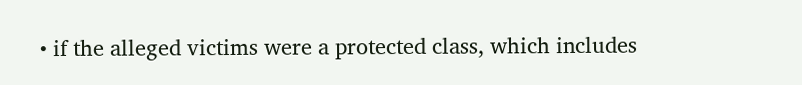• if the alleged victims were a protected class, which includes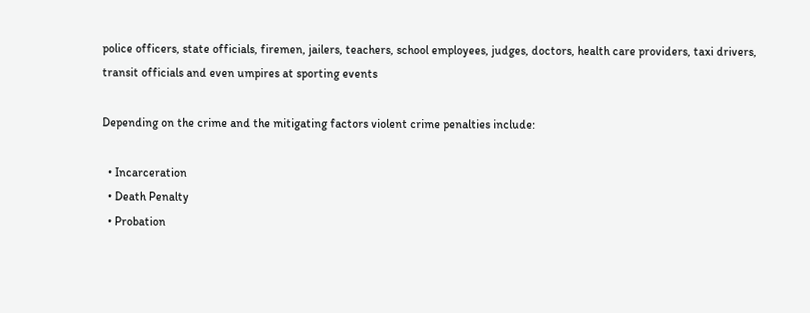police officers, state officials, firemen, jailers, teachers, school employees, judges, doctors, health care providers, taxi drivers, transit officials and even umpires at sporting events

Depending on the crime and the mitigating factors violent crime penalties include:

  • Incarceration
  • Death Penalty
  • Probation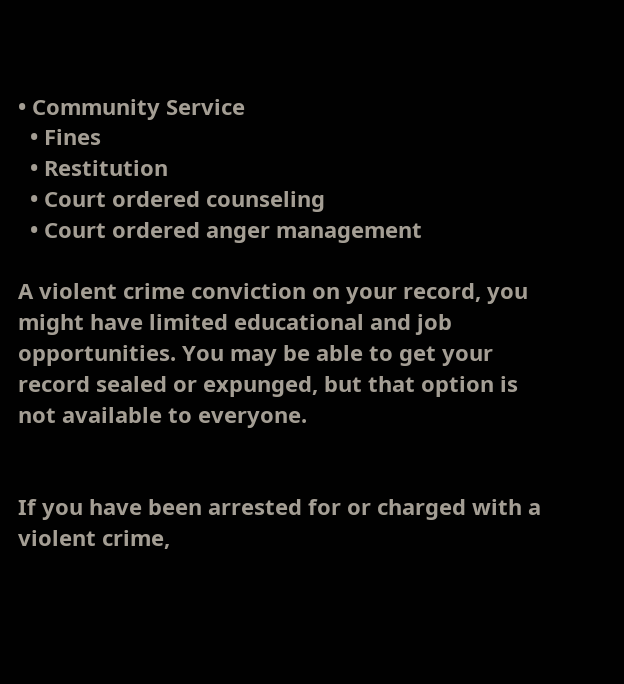• Community Service
  • Fines
  • Restitution
  • Court ordered counseling
  • Court ordered anger management

A violent crime conviction on your record, you might have limited educational and job opportunities. You may be able to get your record sealed or expunged, but that option is not available to everyone.


If you have been arrested for or charged with a violent crime,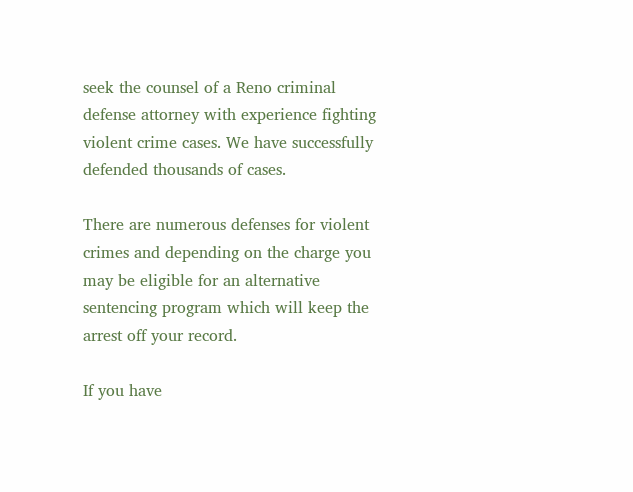seek the counsel of a Reno criminal defense attorney with experience fighting violent crime cases. We have successfully defended thousands of cases.

There are numerous defenses for violent crimes and depending on the charge you may be eligible for an alternative sentencing program which will keep the arrest off your record.

If you have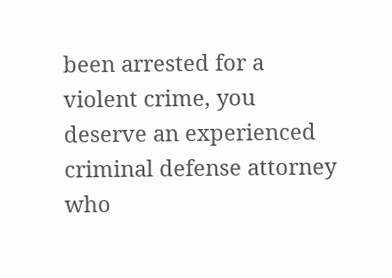been arrested for a violent crime, you deserve an experienced criminal defense attorney who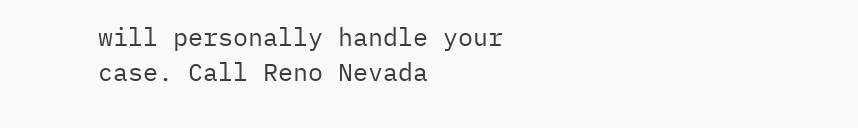will personally handle your case. Call Reno Nevada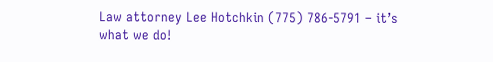Law attorney Lee Hotchkin (775) 786-5791 – it’s what we do!